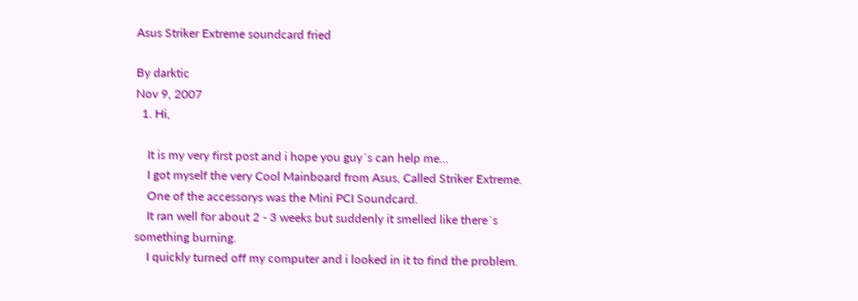Asus Striker Extreme soundcard fried

By darktic
Nov 9, 2007
  1. Hi,

    It is my very first post and i hope you guy´s can help me...
    I got myself the very Cool Mainboard from Asus, Called Striker Extreme.
    One of the accessorys was the Mini PCI Soundcard.
    It ran well for about 2 - 3 weeks but suddenly it smelled like there´s something burning.
    I quickly turned off my computer and i looked in it to find the problem.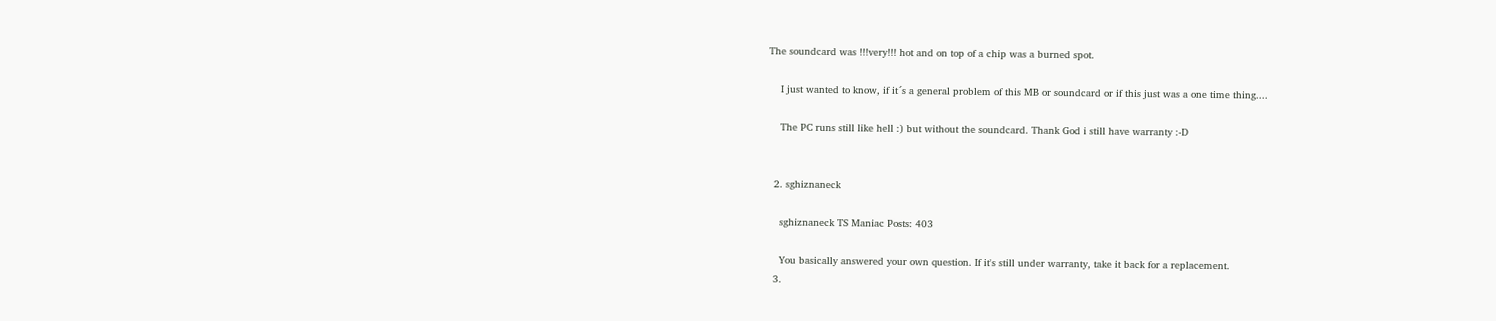The soundcard was !!!very!!! hot and on top of a chip was a burned spot.

    I just wanted to know, if it´s a general problem of this MB or soundcard or if this just was a one time thing....

    The PC runs still like hell :) but without the soundcard. Thank God i still have warranty :-D


  2. sghiznaneck

    sghiznaneck TS Maniac Posts: 403

    You basically answered your own question. If it's still under warranty, take it back for a replacement.
  3.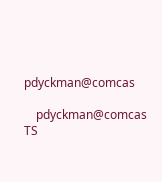pdyckman@comcas

    pdyckman@comcas TS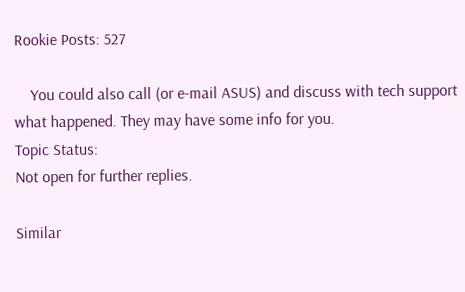Rookie Posts: 527

    You could also call (or e-mail ASUS) and discuss with tech support what happened. They may have some info for you.
Topic Status:
Not open for further replies.

Similar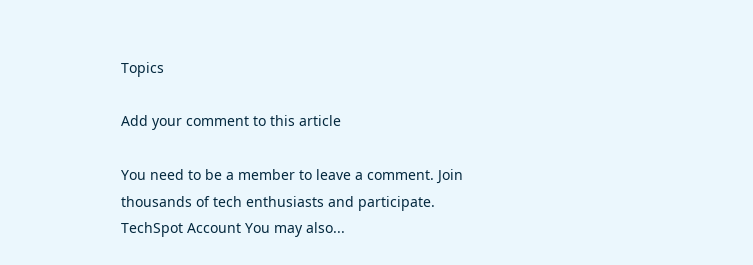Topics

Add your comment to this article

You need to be a member to leave a comment. Join thousands of tech enthusiasts and participate.
TechSpot Account You may also...